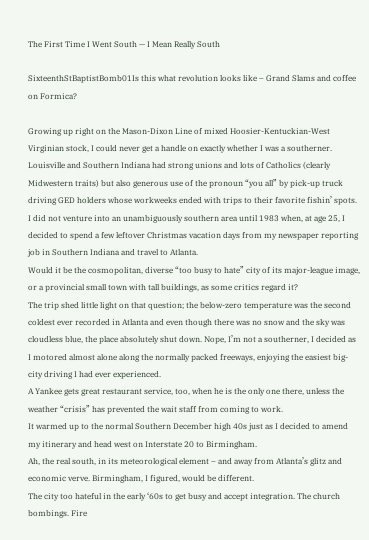The First Time I Went South — I Mean Really South

SixteenthStBaptistBomb01Is this what revolution looks like – Grand Slams and coffee on Formica?

Growing up right on the Mason-Dixon Line of mixed Hoosier-Kentuckian-West Virginian stock, I could never get a handle on exactly whether I was a southerner. Louisville and Southern Indiana had strong unions and lots of Catholics (clearly Midwestern traits) but also generous use of the pronoun “you all” by pick-up truck driving GED holders whose workweeks ended with trips to their favorite fishin’ spots.
I did not venture into an unambiguously southern area until 1983 when, at age 25, I decided to spend a few leftover Christmas vacation days from my newspaper reporting job in Southern Indiana and travel to Atlanta.
Would it be the cosmopolitan, diverse “too busy to hate” city of its major-league image, or a provincial small town with tall buildings, as some critics regard it?
The trip shed little light on that question; the below-zero temperature was the second coldest ever recorded in Atlanta and even though there was no snow and the sky was cloudless blue, the place absolutely shut down. Nope, I’m not a southerner, I decided as I motored almost alone along the normally packed freeways, enjoying the easiest big-city driving I had ever experienced.
A Yankee gets great restaurant service, too, when he is the only one there, unless the weather “crisis” has prevented the wait staff from coming to work.
It warmed up to the normal Southern December high 40s just as I decided to amend my itinerary and head west on Interstate 20 to Birmingham.
Ah, the real south, in its meteorological element – and away from Atlanta’s glitz and economic verve. Birmingham, I figured, would be different.
The city too hateful in the early ‘60s to get busy and accept integration. The church bombings. Fire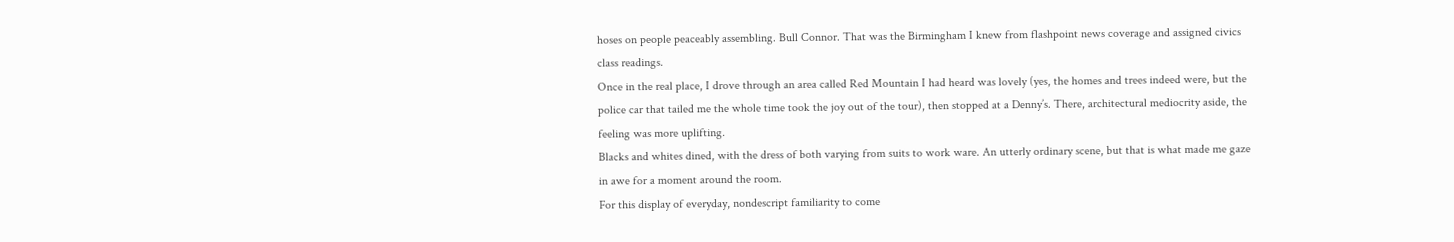hoses on people peaceably assembling. Bull Connor. That was the Birmingham I knew from flashpoint news coverage and assigned civics class readings.
Once in the real place, I drove through an area called Red Mountain I had heard was lovely (yes, the homes and trees indeed were, but the police car that tailed me the whole time took the joy out of the tour), then stopped at a Denny’s. There, architectural mediocrity aside, the feeling was more uplifting.
Blacks and whites dined, with the dress of both varying from suits to work ware. An utterly ordinary scene, but that is what made me gaze in awe for a moment around the room.
For this display of everyday, nondescript familiarity to come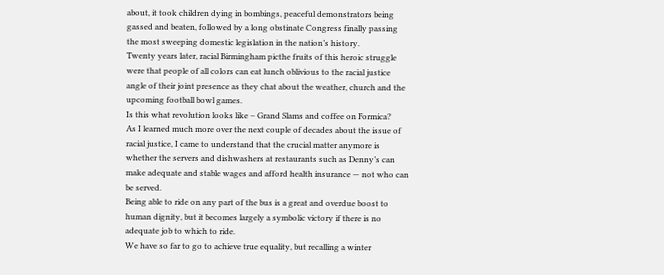about, it took children dying in bombings, peaceful demonstrators being gassed and beaten, followed by a long obstinate Congress finally passing the most sweeping domestic legislation in the nation’s history.
Twenty years later, racial Birmingham picthe fruits of this heroic struggle were that people of all colors can eat lunch oblivious to the racial justice angle of their joint presence as they chat about the weather, church and the upcoming football bowl games.
Is this what revolution looks like – Grand Slams and coffee on Formica?
As I learned much more over the next couple of decades about the issue of racial justice, I came to understand that the crucial matter anymore is whether the servers and dishwashers at restaurants such as Denny’s can make adequate and stable wages and afford health insurance — not who can be served.
Being able to ride on any part of the bus is a great and overdue boost to human dignity, but it becomes largely a symbolic victory if there is no adequate job to which to ride.
We have so far to go to achieve true equality, but recalling a winter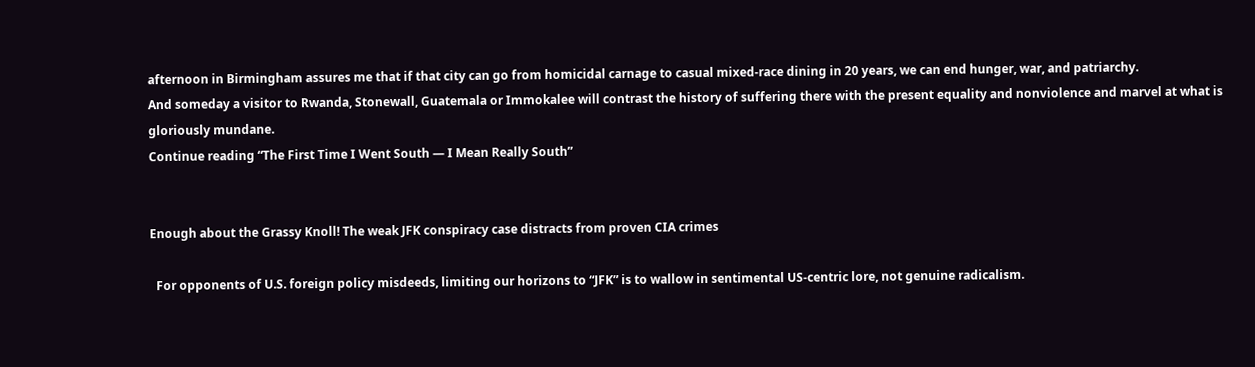afternoon in Birmingham assures me that if that city can go from homicidal carnage to casual mixed-race dining in 20 years, we can end hunger, war, and patriarchy.
And someday a visitor to Rwanda, Stonewall, Guatemala or Immokalee will contrast the history of suffering there with the present equality and nonviolence and marvel at what is gloriously mundane.
Continue reading “The First Time I Went South — I Mean Really South”


Enough about the Grassy Knoll! The weak JFK conspiracy case distracts from proven CIA crimes

  For opponents of U.S. foreign policy misdeeds, limiting our horizons to “JFK” is to wallow in sentimental US-centric lore, not genuine radicalism.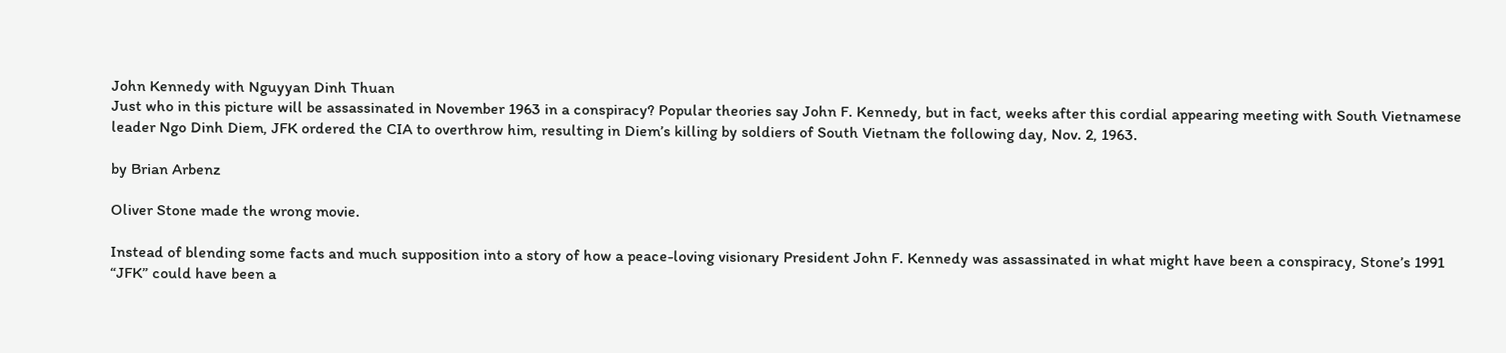John Kennedy with Nguyyan Dinh Thuan
Just who in this picture will be assassinated in November 1963 in a conspiracy? Popular theories say John F. Kennedy, but in fact, weeks after this cordial appearing meeting with South Vietnamese leader Ngo Dinh Diem, JFK ordered the CIA to overthrow him, resulting in Diem’s killing by soldiers of South Vietnam the following day, Nov. 2, 1963.

by Brian Arbenz

Oliver Stone made the wrong movie.

Instead of blending some facts and much supposition into a story of how a peace-loving visionary President John F. Kennedy was assassinated in what might have been a conspiracy, Stone’s 1991 “JFK” could have been a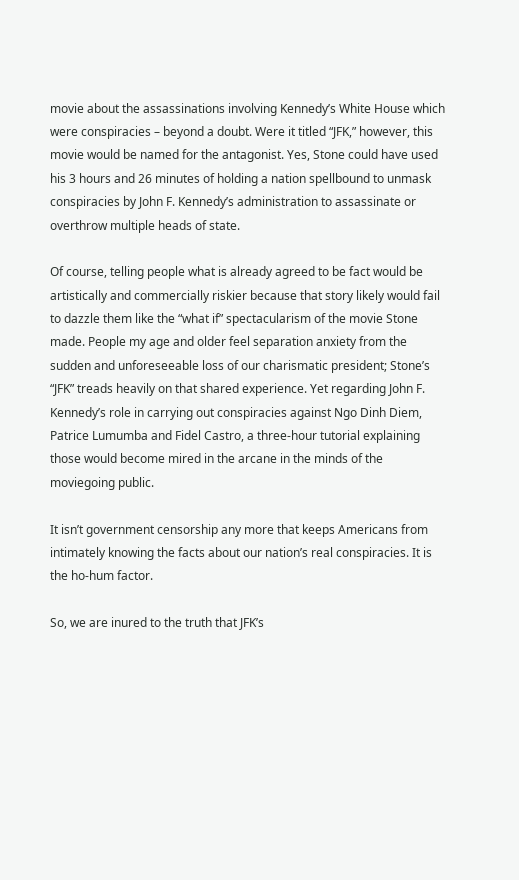movie about the assassinations involving Kennedy’s White House which were conspiracies – beyond a doubt. Were it titled “JFK,” however, this movie would be named for the antagonist. Yes, Stone could have used his 3 hours and 26 minutes of holding a nation spellbound to unmask conspiracies by John F. Kennedy’s administration to assassinate or overthrow multiple heads of state.

Of course, telling people what is already agreed to be fact would be artistically and commercially riskier because that story likely would fail to dazzle them like the “what if” spectacularism of the movie Stone made. People my age and older feel separation anxiety from the sudden and unforeseeable loss of our charismatic president; Stone’s “JFK” treads heavily on that shared experience. Yet regarding John F. Kennedy’s role in carrying out conspiracies against Ngo Dinh Diem, Patrice Lumumba and Fidel Castro, a three-hour tutorial explaining those would become mired in the arcane in the minds of the moviegoing public.

It isn’t government censorship any more that keeps Americans from intimately knowing the facts about our nation’s real conspiracies. It is the ho-hum factor.

So, we are inured to the truth that JFK’s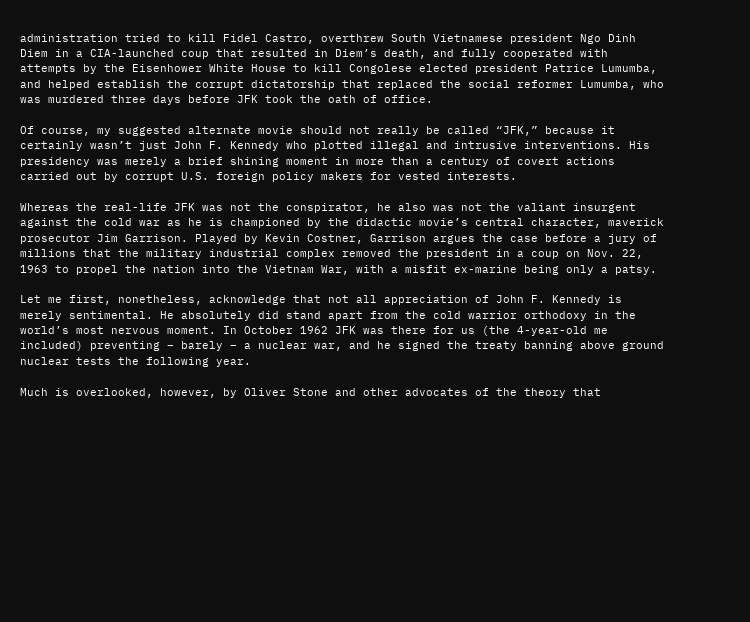administration tried to kill Fidel Castro, overthrew South Vietnamese president Ngo Dinh Diem in a CIA-launched coup that resulted in Diem’s death, and fully cooperated with attempts by the Eisenhower White House to kill Congolese elected president Patrice Lumumba, and helped establish the corrupt dictatorship that replaced the social reformer Lumumba, who was murdered three days before JFK took the oath of office.

Of course, my suggested alternate movie should not really be called “JFK,” because it certainly wasn’t just John F. Kennedy who plotted illegal and intrusive interventions. His presidency was merely a brief shining moment in more than a century of covert actions carried out by corrupt U.S. foreign policy makers for vested interests.

Whereas the real-life JFK was not the conspirator, he also was not the valiant insurgent against the cold war as he is championed by the didactic movie’s central character, maverick prosecutor Jim Garrison. Played by Kevin Costner, Garrison argues the case before a jury of millions that the military industrial complex removed the president in a coup on Nov. 22, 1963 to propel the nation into the Vietnam War, with a misfit ex-marine being only a patsy.

Let me first, nonetheless, acknowledge that not all appreciation of John F. Kennedy is merely sentimental. He absolutely did stand apart from the cold warrior orthodoxy in the world’s most nervous moment. In October 1962 JFK was there for us (the 4-year-old me included) preventing – barely – a nuclear war, and he signed the treaty banning above ground nuclear tests the following year.

Much is overlooked, however, by Oliver Stone and other advocates of the theory that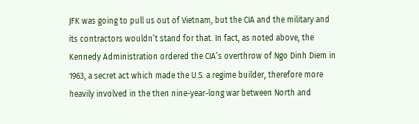JFK was going to pull us out of Vietnam, but the CIA and the military and its contractors wouldn’t stand for that. In fact, as noted above, the Kennedy Administration ordered the CIA’s overthrow of Ngo Dinh Diem in 1963, a secret act which made the U.S. a regime builder, therefore more heavily involved in the then nine-year-long war between North and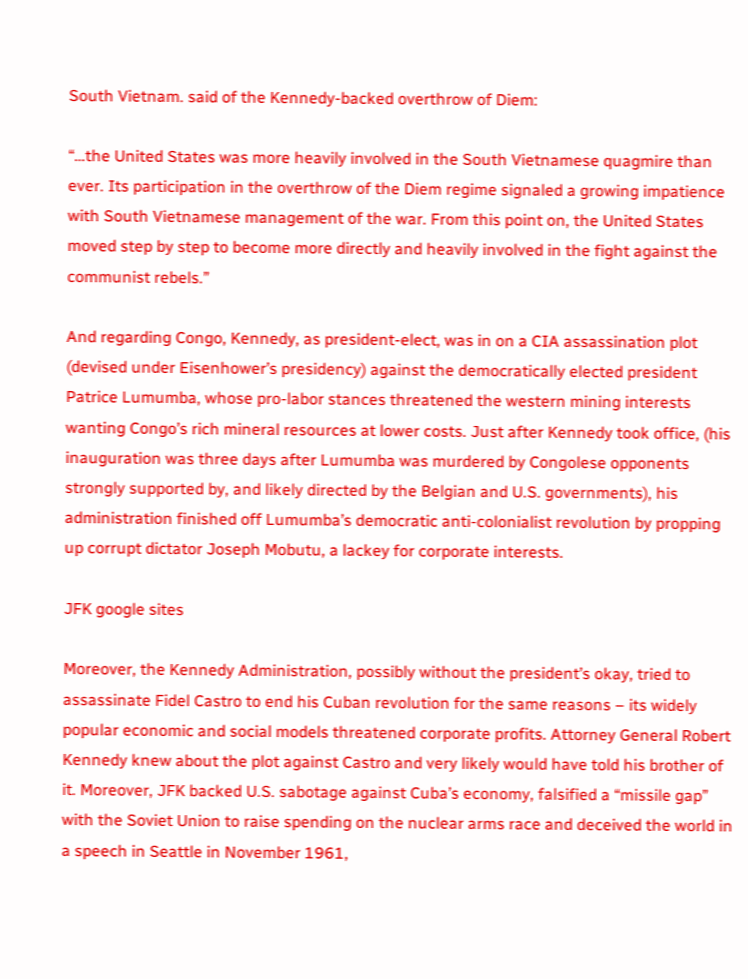South Vietnam. said of the Kennedy-backed overthrow of Diem:

“…the United States was more heavily involved in the South Vietnamese quagmire than ever. Its participation in the overthrow of the Diem regime signaled a growing impatience with South Vietnamese management of the war. From this point on, the United States moved step by step to become more directly and heavily involved in the fight against the communist rebels.”

And regarding Congo, Kennedy, as president-elect, was in on a CIA assassination plot (devised under Eisenhower’s presidency) against the democratically elected president Patrice Lumumba, whose pro-labor stances threatened the western mining interests wanting Congo’s rich mineral resources at lower costs. Just after Kennedy took office, (his inauguration was three days after Lumumba was murdered by Congolese opponents strongly supported by, and likely directed by the Belgian and U.S. governments), his administration finished off Lumumba’s democratic anti-colonialist revolution by propping up corrupt dictator Joseph Mobutu, a lackey for corporate interests.

JFK google sites

Moreover, the Kennedy Administration, possibly without the president’s okay, tried to assassinate Fidel Castro to end his Cuban revolution for the same reasons – its widely popular economic and social models threatened corporate profits. Attorney General Robert Kennedy knew about the plot against Castro and very likely would have told his brother of it. Moreover, JFK backed U.S. sabotage against Cuba’s economy, falsified a “missile gap” with the Soviet Union to raise spending on the nuclear arms race and deceived the world in a speech in Seattle in November 1961,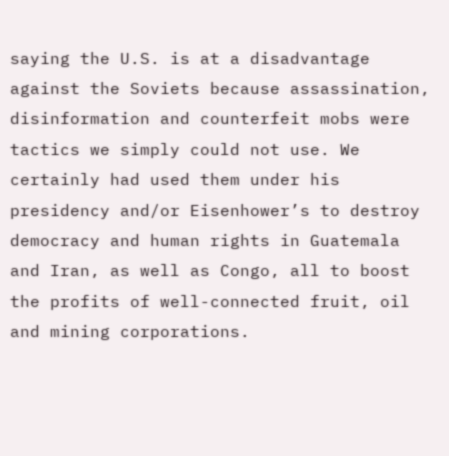saying the U.S. is at a disadvantage against the Soviets because assassination, disinformation and counterfeit mobs were tactics we simply could not use. We certainly had used them under his presidency and/or Eisenhower’s to destroy democracy and human rights in Guatemala and Iran, as well as Congo, all to boost the profits of well-connected fruit, oil and mining corporations.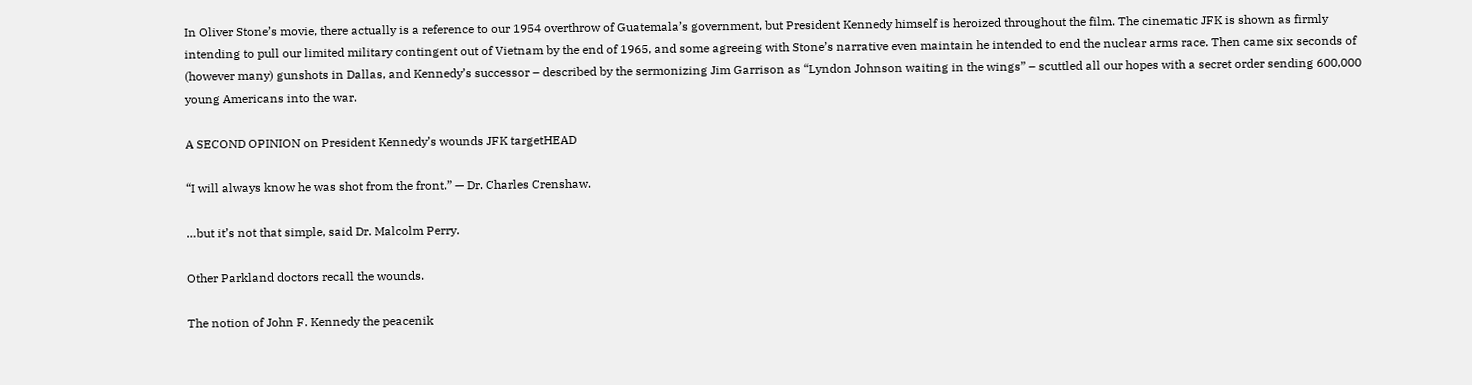In Oliver Stone’s movie, there actually is a reference to our 1954 overthrow of Guatemala’s government, but President Kennedy himself is heroized throughout the film. The cinematic JFK is shown as firmly intending to pull our limited military contingent out of Vietnam by the end of 1965, and some agreeing with Stone’s narrative even maintain he intended to end the nuclear arms race. Then came six seconds of (however many) gunshots in Dallas, and Kennedy’s successor – described by the sermonizing Jim Garrison as “Lyndon Johnson waiting in the wings” – scuttled all our hopes with a secret order sending 600,000 young Americans into the war.

A SECOND OPINION on President Kennedy’s wounds JFK targetHEAD

“I will always know he was shot from the front.” — Dr. Charles Crenshaw.

…but it’s not that simple, said Dr. Malcolm Perry.

Other Parkland doctors recall the wounds.

The notion of John F. Kennedy the peacenik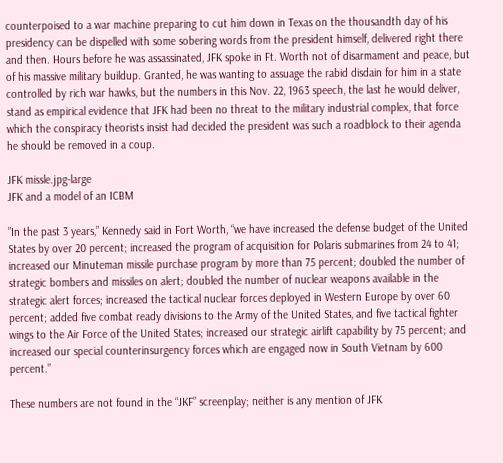counterpoised to a war machine preparing to cut him down in Texas on the thousandth day of his presidency can be dispelled with some sobering words from the president himself, delivered right there and then. Hours before he was assassinated, JFK spoke in Ft. Worth not of disarmament and peace, but of his massive military buildup. Granted, he was wanting to assuage the rabid disdain for him in a state controlled by rich war hawks, but the numbers in this Nov. 22, 1963 speech, the last he would deliver, stand as empirical evidence that JFK had been no threat to the military industrial complex, that force which the conspiracy theorists insist had decided the president was such a roadblock to their agenda he should be removed in a coup.

JFK missle.jpg-large
JFK and a model of an ICBM

”In the past 3 years,” Kennedy said in Fort Worth, “we have increased the defense budget of the United States by over 20 percent; increased the program of acquisition for Polaris submarines from 24 to 41; increased our Minuteman missile purchase program by more than 75 percent; doubled the number of strategic bombers and missiles on alert; doubled the number of nuclear weapons available in the strategic alert forces; increased the tactical nuclear forces deployed in Western Europe by over 60 percent; added five combat ready divisions to the Army of the United States, and five tactical fighter wings to the Air Force of the United States; increased our strategic airlift capability by 75 percent; and increased our special counterinsurgency forces which are engaged now in South Vietnam by 600 percent.”

These numbers are not found in the “JKF” screenplay; neither is any mention of JFK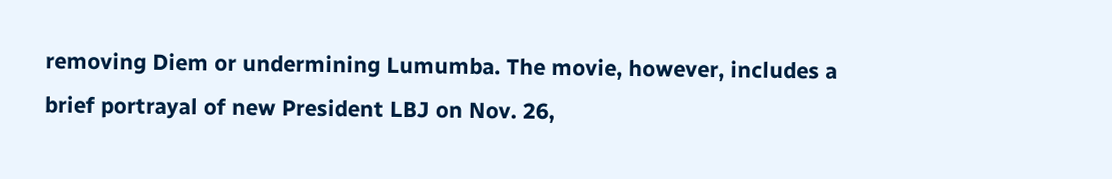removing Diem or undermining Lumumba. The movie, however, includes a brief portrayal of new President LBJ on Nov. 26,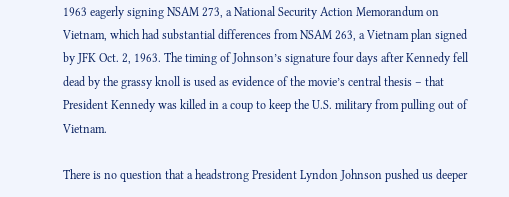1963 eagerly signing NSAM 273, a National Security Action Memorandum on Vietnam, which had substantial differences from NSAM 263, a Vietnam plan signed by JFK Oct. 2, 1963. The timing of Johnson’s signature four days after Kennedy fell dead by the grassy knoll is used as evidence of the movie’s central thesis – that President Kennedy was killed in a coup to keep the U.S. military from pulling out of Vietnam.

There is no question that a headstrong President Lyndon Johnson pushed us deeper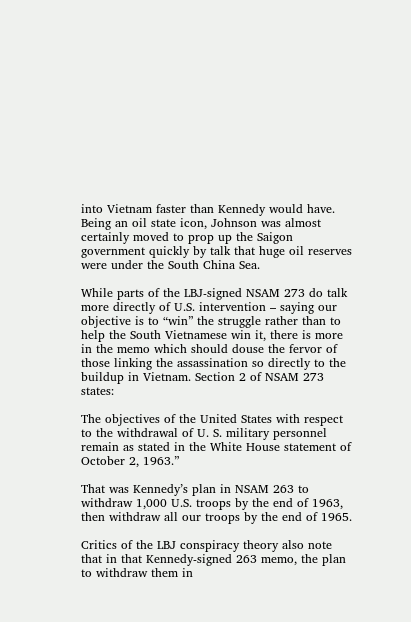into Vietnam faster than Kennedy would have. Being an oil state icon, Johnson was almost certainly moved to prop up the Saigon government quickly by talk that huge oil reserves were under the South China Sea.

While parts of the LBJ-signed NSAM 273 do talk more directly of U.S. intervention – saying our objective is to “win” the struggle rather than to help the South Vietnamese win it, there is more in the memo which should douse the fervor of those linking the assassination so directly to the buildup in Vietnam. Section 2 of NSAM 273 states:

The objectives of the United States with respect to the withdrawal of U. S. military personnel remain as stated in the White House statement of October 2, 1963.”

That was Kennedy’s plan in NSAM 263 to withdraw 1,000 U.S. troops by the end of 1963, then withdraw all our troops by the end of 1965.

Critics of the LBJ conspiracy theory also note that in that Kennedy-signed 263 memo, the plan to withdraw them in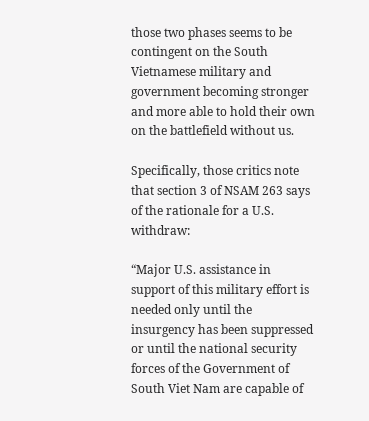those two phases seems to be contingent on the South Vietnamese military and government becoming stronger and more able to hold their own on the battlefield without us.

Specifically, those critics note that section 3 of NSAM 263 says of the rationale for a U.S. withdraw:

“Major U.S. assistance in support of this military effort is needed only until the insurgency has been suppressed or until the national security forces of the Government of South Viet Nam are capable of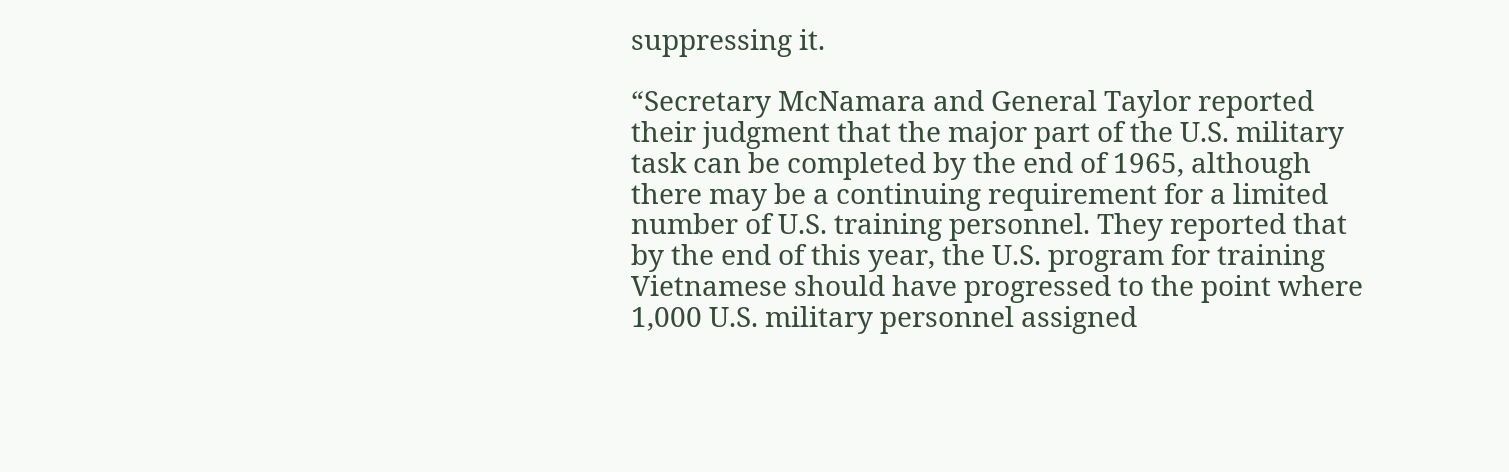suppressing it.

“Secretary McNamara and General Taylor reported their judgment that the major part of the U.S. military task can be completed by the end of 1965, although there may be a continuing requirement for a limited number of U.S. training personnel. They reported that by the end of this year, the U.S. program for training Vietnamese should have progressed to the point where 1,000 U.S. military personnel assigned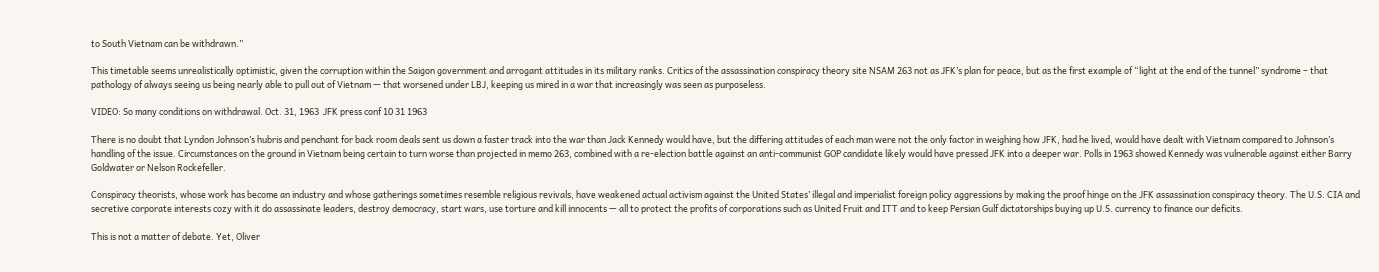to South Vietnam can be withdrawn.”

This timetable seems unrealistically optimistic, given the corruption within the Saigon government and arrogant attitudes in its military ranks. Critics of the assassination conspiracy theory site NSAM 263 not as JFK’s plan for peace, but as the first example of “light at the end of the tunnel” syndrome – that pathology of always seeing us being nearly able to pull out of Vietnam — that worsened under LBJ, keeping us mired in a war that increasingly was seen as purposeless.

VIDEO: So many conditions on withdrawal. Oct. 31, 1963  JFK press conf 10 31 1963

There is no doubt that Lyndon Johnson’s hubris and penchant for back room deals sent us down a faster track into the war than Jack Kennedy would have, but the differing attitudes of each man were not the only factor in weighing how JFK, had he lived, would have dealt with Vietnam compared to Johnson’s handling of the issue. Circumstances on the ground in Vietnam being certain to turn worse than projected in memo 263, combined with a re-election battle against an anti-communist GOP candidate likely would have pressed JFK into a deeper war. Polls in 1963 showed Kennedy was vulnerable against either Barry Goldwater or Nelson Rockefeller.

Conspiracy theorists, whose work has become an industry and whose gatherings sometimes resemble religious revivals, have weakened actual activism against the United States’ illegal and imperialist foreign policy aggressions by making the proof hinge on the JFK assassination conspiracy theory. The U.S. CIA and secretive corporate interests cozy with it do assassinate leaders, destroy democracy, start wars, use torture and kill innocents — all to protect the profits of corporations such as United Fruit and ITT and to keep Persian Gulf dictatorships buying up U.S. currency to finance our deficits.

This is not a matter of debate. Yet, Oliver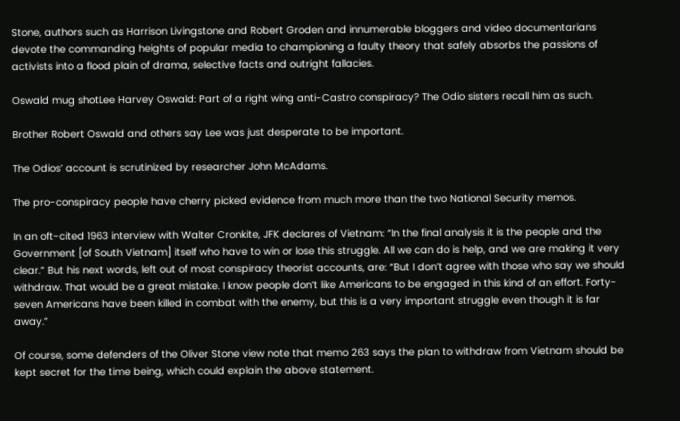Stone, authors such as Harrison Livingstone and Robert Groden and innumerable bloggers and video documentarians devote the commanding heights of popular media to championing a faulty theory that safely absorbs the passions of activists into a flood plain of drama, selective facts and outright fallacies.

Oswald mug shotLee Harvey Oswald: Part of a right wing anti-Castro conspiracy? The Odio sisters recall him as such.

Brother Robert Oswald and others say Lee was just desperate to be important.

The Odios’ account is scrutinized by researcher John McAdams.

The pro-conspiracy people have cherry picked evidence from much more than the two National Security memos.

In an oft-cited 1963 interview with Walter Cronkite, JFK declares of Vietnam: “In the final analysis it is the people and the Government [of South Vietnam] itself who have to win or lose this struggle. All we can do is help, and we are making it very clear.” But his next words, left out of most conspiracy theorist accounts, are: “But I don’t agree with those who say we should withdraw. That would be a great mistake. I know people don’t like Americans to be engaged in this kind of an effort. Forty-seven Americans have been killed in combat with the enemy, but this is a very important struggle even though it is far away.”

Of course, some defenders of the Oliver Stone view note that memo 263 says the plan to withdraw from Vietnam should be kept secret for the time being, which could explain the above statement.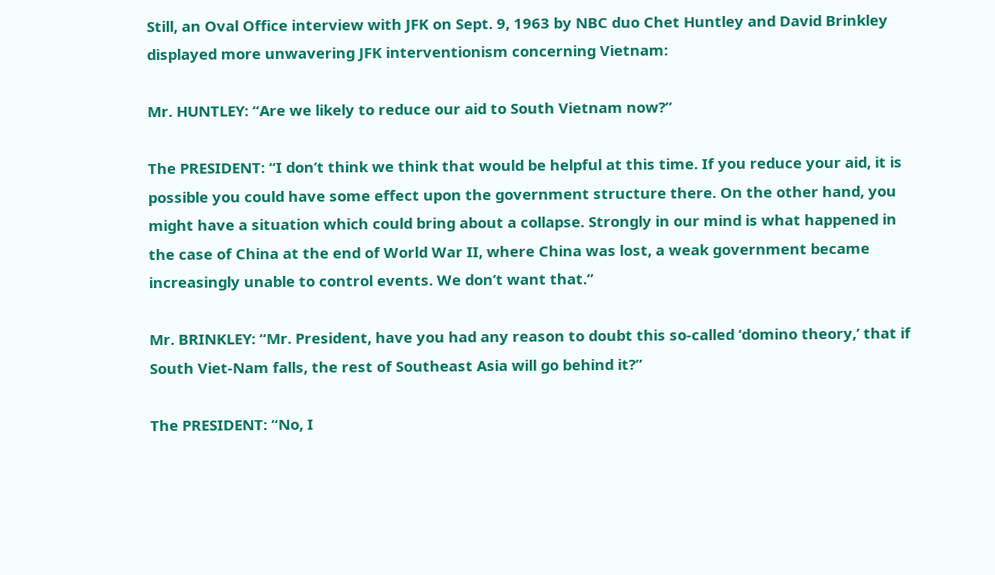Still, an Oval Office interview with JFK on Sept. 9, 1963 by NBC duo Chet Huntley and David Brinkley displayed more unwavering JFK interventionism concerning Vietnam:

Mr. HUNTLEY: “Are we likely to reduce our aid to South Vietnam now?”

The PRESIDENT: “I don’t think we think that would be helpful at this time. If you reduce your aid, it is possible you could have some effect upon the government structure there. On the other hand, you might have a situation which could bring about a collapse. Strongly in our mind is what happened in the case of China at the end of World War II, where China was lost, a weak government became increasingly unable to control events. We don’t want that.”

Mr. BRINKLEY: “Mr. President, have you had any reason to doubt this so-called ‘domino theory,’ that if South Viet-Nam falls, the rest of Southeast Asia will go behind it?”

The PRESIDENT: “No, I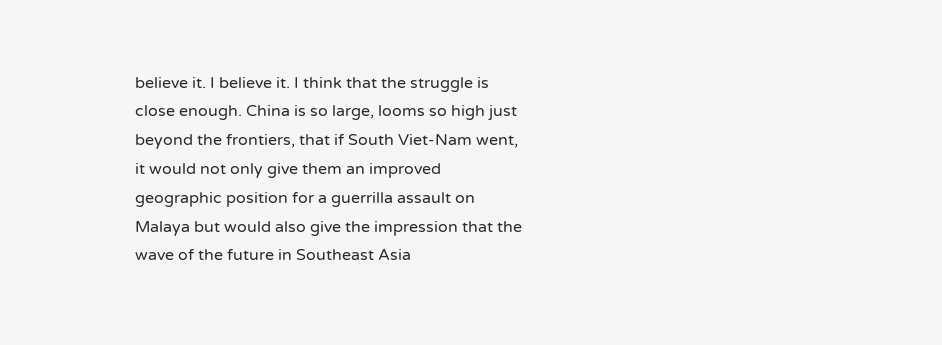believe it. I believe it. I think that the struggle is close enough. China is so large, looms so high just beyond the frontiers, that if South Viet-Nam went, it would not only give them an improved geographic position for a guerrilla assault on Malaya but would also give the impression that the wave of the future in Southeast Asia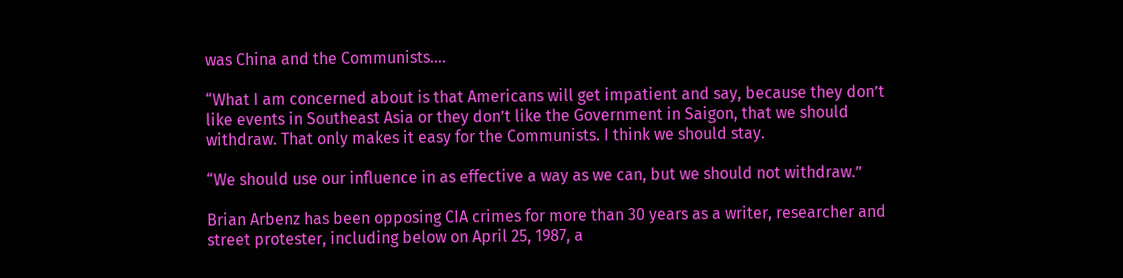was China and the Communists….

“What I am concerned about is that Americans will get impatient and say, because they don’t like events in Southeast Asia or they don’t like the Government in Saigon, that we should withdraw. That only makes it easy for the Communists. I think we should stay.

“We should use our influence in as effective a way as we can, but we should not withdraw.”

Brian Arbenz has been opposing CIA crimes for more than 30 years as a writer, researcher and street protester, including below on April 25, 1987, a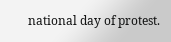national day of protest.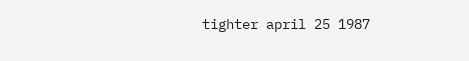tighter april 25 1987